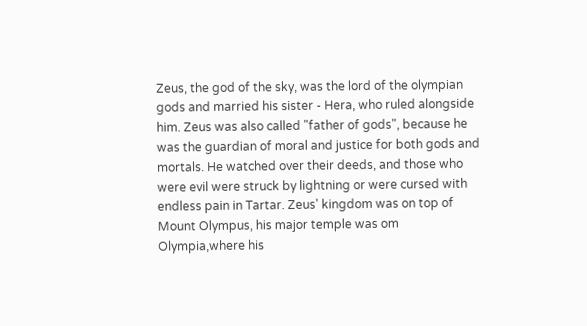Zeus, the god of the sky, was the lord of the olympian gods and married his sister - Hera, who ruled alongside him. Zeus was also called "father of gods", because he was the guardian of moral and justice for both gods and mortals. He watched over their deeds, and those who were evil were struck by lightning or were cursed with endless pain in Tartar. Zeus' kingdom was on top of Mount Olympus, his major temple was om Olympia,where his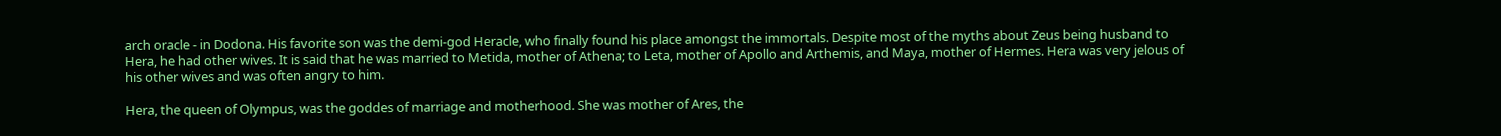arch oracle - in Dodona. His favorite son was the demi-god Heracle, who finally found his place amongst the immortals. Despite most of the myths about Zeus being husband to Hera, he had other wives. It is said that he was married to Metida, mother of Athena; to Leta, mother of Apollo and Arthemis, and Maya, mother of Hermes. Hera was very jelous of his other wives and was often angry to him.

Hera, the queen of Olympus, was the goddes of marriage and motherhood. She was mother of Ares, the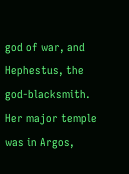god of war, and Hephestus, the god-blacksmith. Her major temple was in Argos,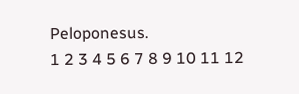Peloponesus.
1 2 3 4 5 6 7 8 9 10 11 12